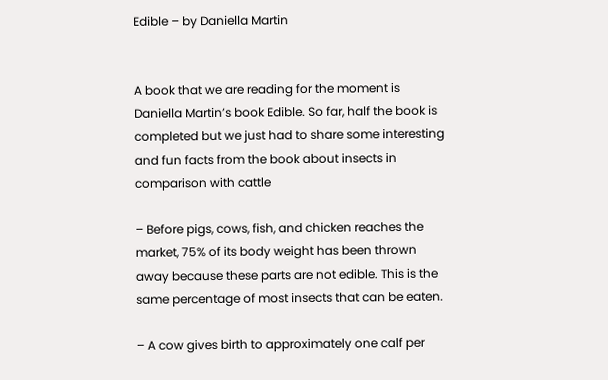Edible – by Daniella Martin


A book that we are reading for the moment is Daniella Martin’s book Edible. So far, half the book is completed but we just had to share some interesting and fun facts from the book about insects in comparison with cattle

– Before pigs, cows, fish, and chicken reaches the market, 75% of its body weight has been thrown away because these parts are not edible. This is the same percentage of most insects that can be eaten.

– A cow gives birth to approximately one calf per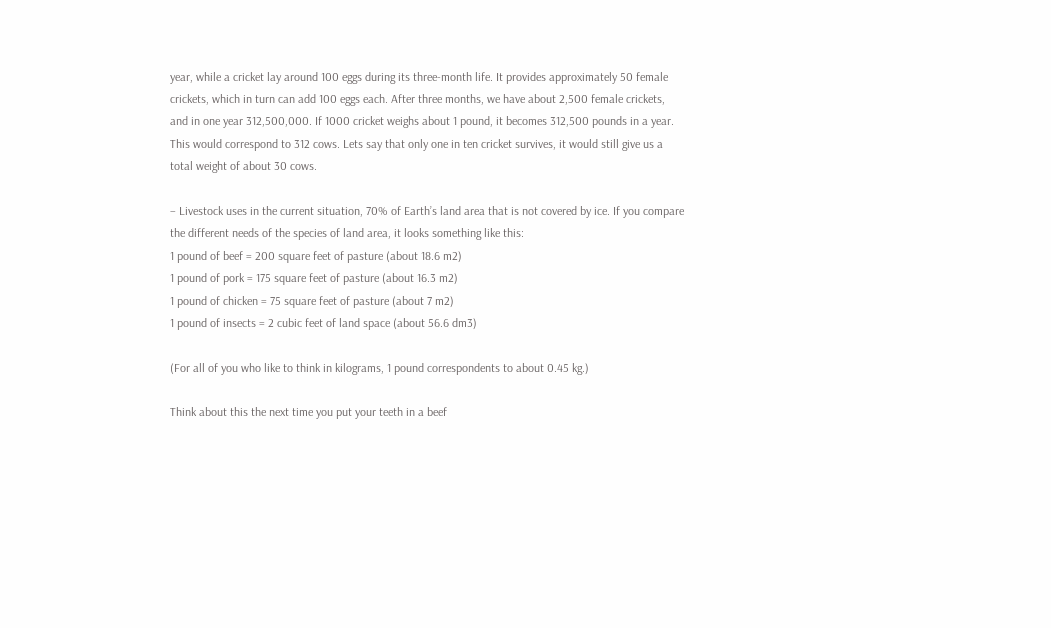year, while a cricket lay around 100 eggs during its three-month life. It provides approximately 50 female crickets, which in turn can add 100 eggs each. After three months, we have about 2,500 female crickets, and in one year 312,500,000. If 1000 cricket weighs about 1 pound, it becomes 312,500 pounds in a year. This would correspond to 312 cows. Lets say that only one in ten cricket survives, it would still give us a total weight of about 30 cows.

– Livestock uses in the current situation, 70% of Earth’s land area that is not covered by ice. If you compare the different needs of the species of land area, it looks something like this:
1 pound of beef = 200 square feet of pasture (about 18.6 m2)
1 pound of pork = 175 square feet of pasture (about 16.3 m2)
1 pound of chicken = 75 square feet of pasture (about 7 m2)
1 pound of insects = 2 cubic feet of land space (about 56.6 dm3)

(For all of you who like to think in kilograms, 1 pound correspondents to about 0.45 kg.)

Think about this the next time you put your teeth in a beef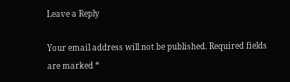Leave a Reply

Your email address will not be published. Required fields are marked *